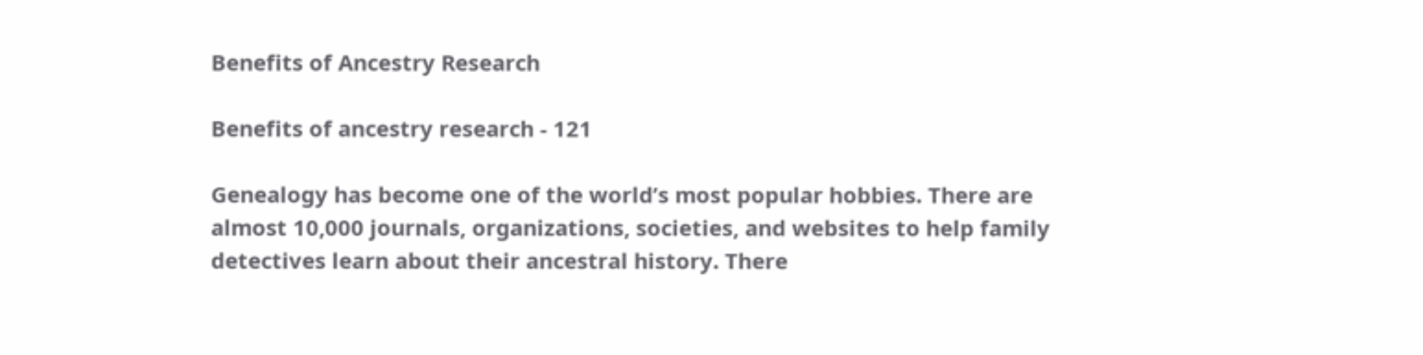Benefits of Ancestry Research

Benefits of ancestry research - 121

Genealogy has become one of the world’s most popular hobbies. There are almost 10,000 journals, organizations, societies, and websites to help family detectives learn about their ancestral history. There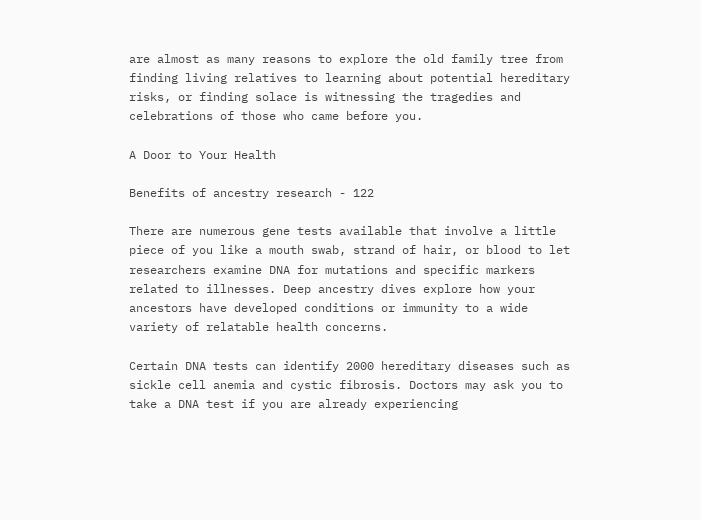are almost as many reasons to explore the old family tree from finding living relatives to learning about potential hereditary risks, or finding solace is witnessing the tragedies and celebrations of those who came before you.

A Door to Your Health

Benefits of ancestry research - 122

There are numerous gene tests available that involve a little piece of you like a mouth swab, strand of hair, or blood to let researchers examine DNA for mutations and specific markers related to illnesses. Deep ancestry dives explore how your ancestors have developed conditions or immunity to a wide variety of relatable health concerns.

Certain DNA tests can identify 2000 hereditary diseases such as sickle cell anemia and cystic fibrosis. Doctors may ask you to take a DNA test if you are already experiencing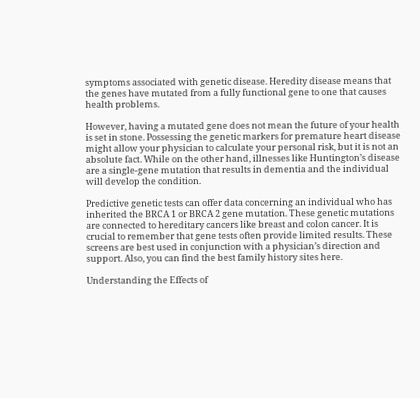symptoms associated with genetic disease. Heredity disease means that the genes have mutated from a fully functional gene to one that causes health problems.

However, having a mutated gene does not mean the future of your health is set in stone. Possessing the genetic markers for premature heart disease might allow your physician to calculate your personal risk, but it is not an absolute fact. While on the other hand, illnesses like Huntington’s disease are a single-gene mutation that results in dementia and the individual will develop the condition.

Predictive genetic tests can offer data concerning an individual who has inherited the BRCA 1 or BRCA 2 gene mutation. These genetic mutations are connected to hereditary cancers like breast and colon cancer. It is crucial to remember that gene tests often provide limited results. These screens are best used in conjunction with a physician’s direction and support. Also, you can find the best family history sites here.

Understanding the Effects of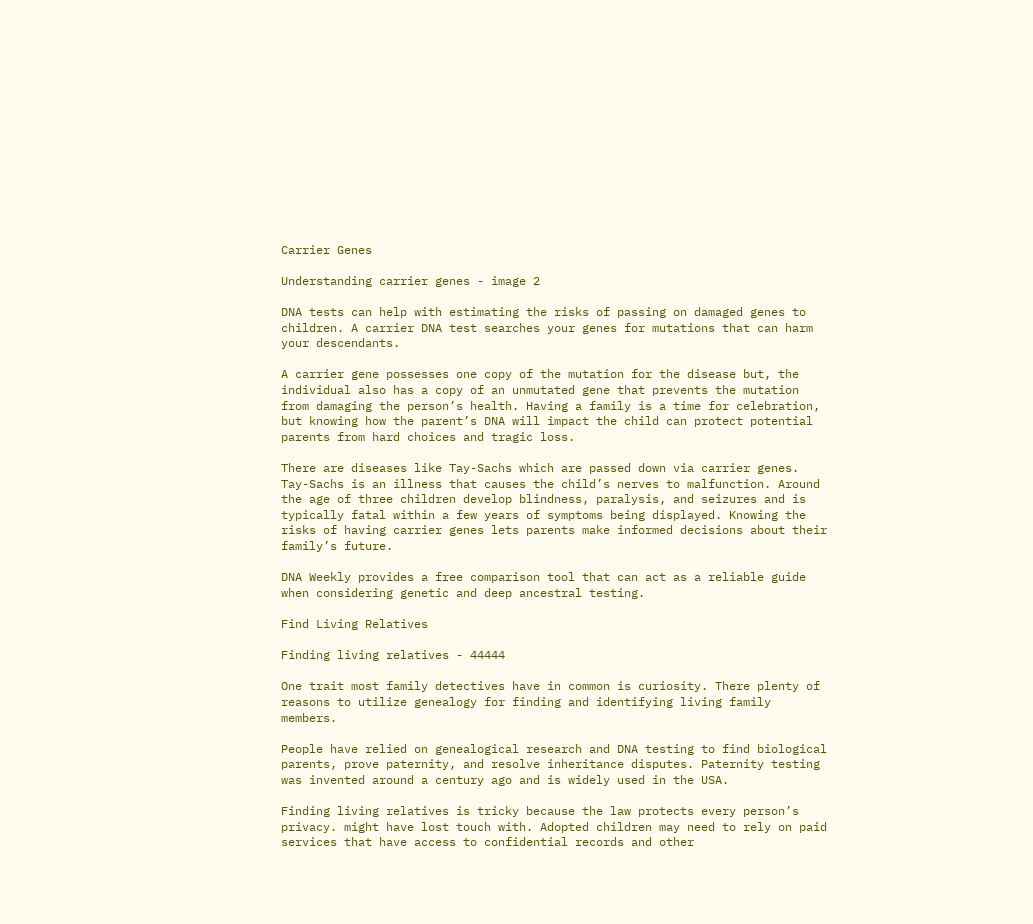Carrier Genes

Understanding carrier genes - image 2

DNA tests can help with estimating the risks of passing on damaged genes to children. A carrier DNA test searches your genes for mutations that can harm your descendants.

A carrier gene possesses one copy of the mutation for the disease but, the individual also has a copy of an unmutated gene that prevents the mutation from damaging the person’s health. Having a family is a time for celebration, but knowing how the parent’s DNA will impact the child can protect potential parents from hard choices and tragic loss.

There are diseases like Tay-Sachs which are passed down via carrier genes. Tay-Sachs is an illness that causes the child’s nerves to malfunction. Around the age of three children develop blindness, paralysis, and seizures and is typically fatal within a few years of symptoms being displayed. Knowing the risks of having carrier genes lets parents make informed decisions about their family’s future.

DNA Weekly provides a free comparison tool that can act as a reliable guide when considering genetic and deep ancestral testing.

Find Living Relatives

Finding living relatives - 44444

One trait most family detectives have in common is curiosity. There plenty of reasons to utilize genealogy for finding and identifying living family members.

People have relied on genealogical research and DNA testing to find biological parents, prove paternity, and resolve inheritance disputes. Paternity testing was invented around a century ago and is widely used in the USA.

Finding living relatives is tricky because the law protects every person’s privacy. might have lost touch with. Adopted children may need to rely on paid services that have access to confidential records and other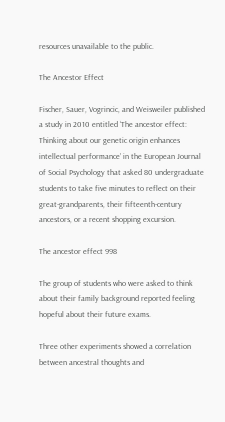resources unavailable to the public.

The Ancestor Effect

Fischer, Sauer, Vogrincic, and Weisweiler published a study in 2010 entitled ‘The ancestor effect: Thinking about our genetic origin enhances intellectual performance’ in the European Journal of Social Psychology that asked 80 undergraduate students to take five minutes to reflect on their great-grandparents, their fifteenth-century ancestors, or a recent shopping excursion.

The ancestor effect 998

The group of students who were asked to think about their family background reported feeling hopeful about their future exams.

Three other experiments showed a correlation between ancestral thoughts and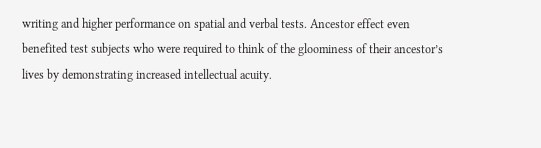writing and higher performance on spatial and verbal tests. Ancestor effect even benefited test subjects who were required to think of the gloominess of their ancestor’s lives by demonstrating increased intellectual acuity.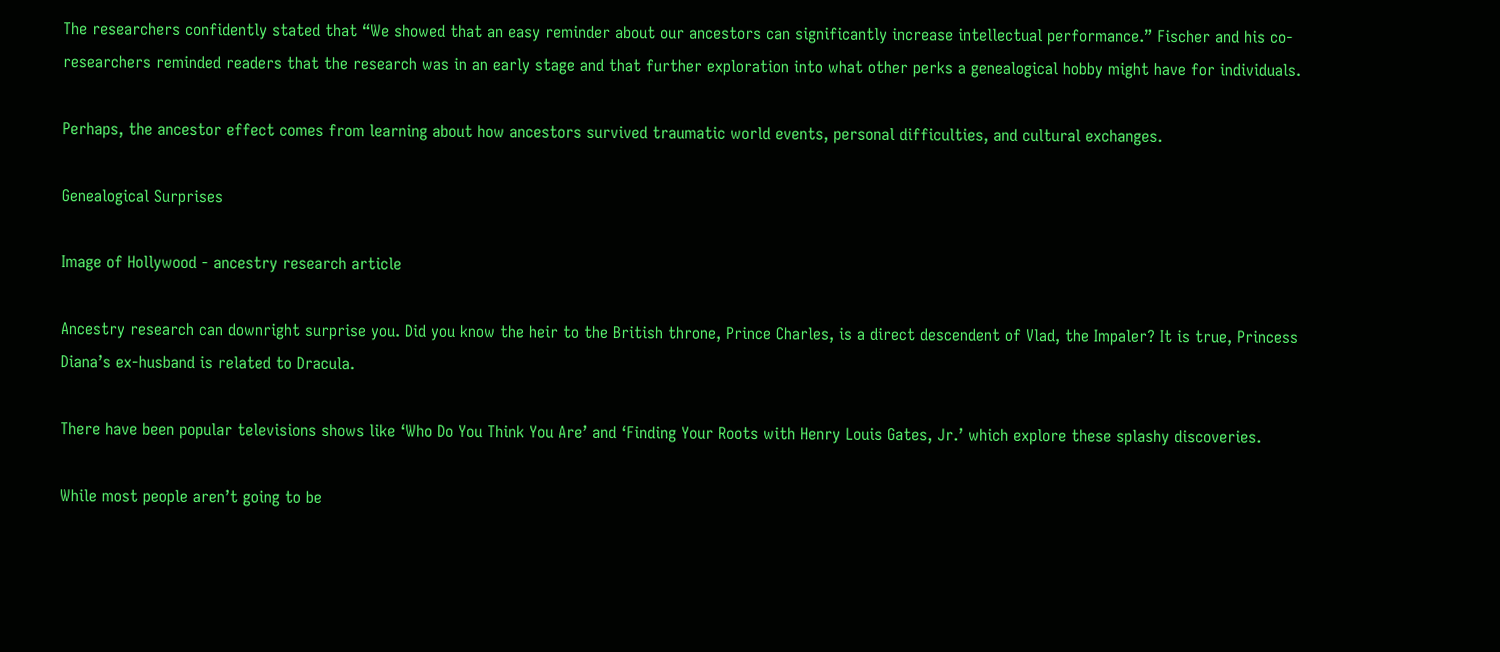The researchers confidently stated that “We showed that an easy reminder about our ancestors can significantly increase intellectual performance.” Fischer and his co-researchers reminded readers that the research was in an early stage and that further exploration into what other perks a genealogical hobby might have for individuals.

Perhaps, the ancestor effect comes from learning about how ancestors survived traumatic world events, personal difficulties, and cultural exchanges.

Genealogical Surprises

Image of Hollywood - ancestry research article

Ancestry research can downright surprise you. Did you know the heir to the British throne, Prince Charles, is a direct descendent of Vlad, the Impaler? It is true, Princess Diana’s ex-husband is related to Dracula.

There have been popular televisions shows like ‘Who Do You Think You Are’ and ‘Finding Your Roots with Henry Louis Gates, Jr.’ which explore these splashy discoveries.

While most people aren’t going to be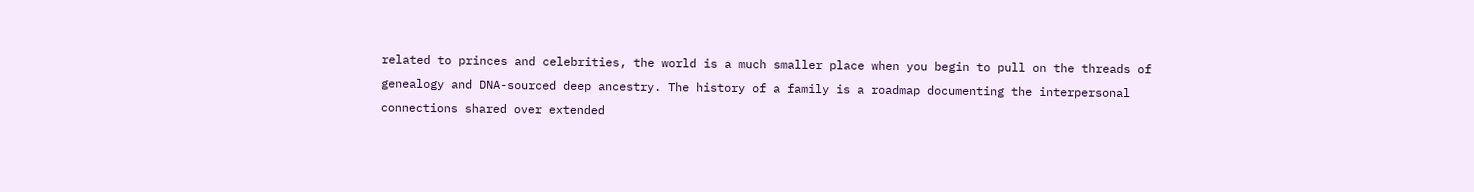related to princes and celebrities, the world is a much smaller place when you begin to pull on the threads of genealogy and DNA-sourced deep ancestry. The history of a family is a roadmap documenting the interpersonal connections shared over extended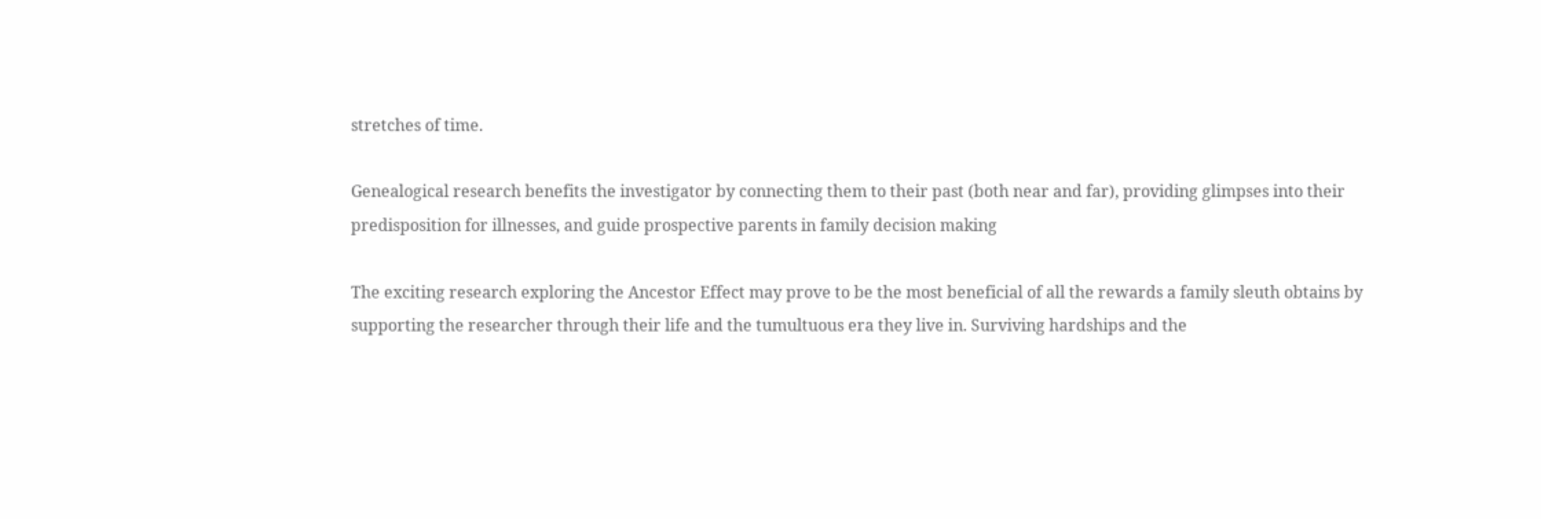stretches of time.

Genealogical research benefits the investigator by connecting them to their past (both near and far), providing glimpses into their predisposition for illnesses, and guide prospective parents in family decision making

The exciting research exploring the Ancestor Effect may prove to be the most beneficial of all the rewards a family sleuth obtains by supporting the researcher through their life and the tumultuous era they live in. Surviving hardships and the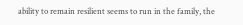ability to remain resilient seems to run in the family, the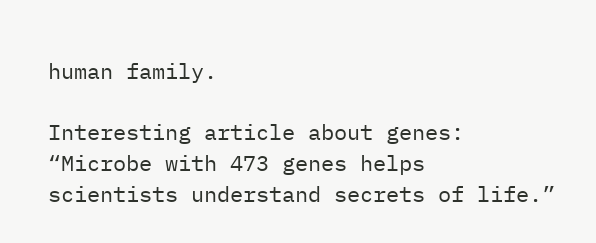human family.

Interesting article about genes: “Microbe with 473 genes helps scientists understand secrets of life.”